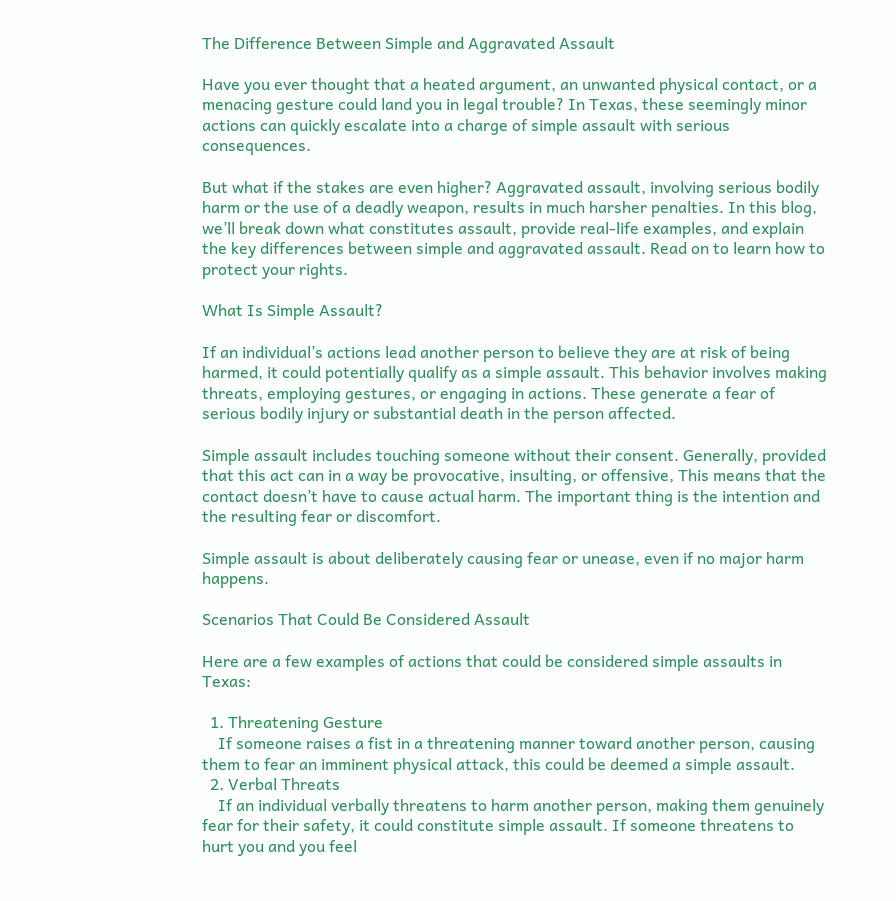The Difference Between Simple and Aggravated Assault

Have you ever thought that a heated argument, an unwanted physical contact, or a menacing gesture could land you in legal trouble? In Texas, these seemingly minor actions can quickly escalate into a charge of simple assault with serious consequences.

But what if the stakes are even higher? Aggravated assault, involving serious bodily harm or the use of a deadly weapon, results in much harsher penalties. In this blog, we’ll break down what constitutes assault, provide real-life examples, and explain the key differences between simple and aggravated assault. Read on to learn how to protect your rights.

What Is Simple Assault?

If an individual’s actions lead another person to believe they are at risk of being harmed, it could potentially qualify as a simple assault. This behavior involves making threats, employing gestures, or engaging in actions. These generate a fear of serious bodily injury or substantial death in the person affected.

Simple assault includes touching someone without their consent. Generally, provided that this act can in a way be provocative, insulting, or offensive, This means that the contact doesn’t have to cause actual harm. The important thing is the intention and the resulting fear or discomfort.

Simple assault is about deliberately causing fear or unease, even if no major harm happens.

Scenarios That Could Be Considered Assault

Here are a few examples of actions that could be considered simple assaults in Texas:

  1. Threatening Gesture
    If someone raises a fist in a threatening manner toward another person, causing them to fear an imminent physical attack, this could be deemed a simple assault.
  2. Verbal Threats
    If an individual verbally threatens to harm another person, making them genuinely fear for their safety, it could constitute simple assault. If someone threatens to hurt you and you feel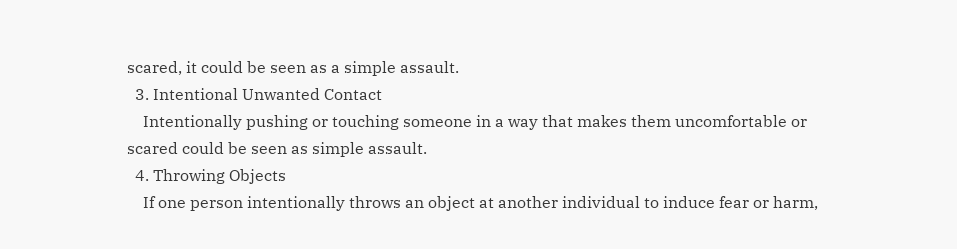scared, it could be seen as a simple assault.
  3. Intentional Unwanted Contact
    Intentionally pushing or touching someone in a way that makes them uncomfortable or scared could be seen as simple assault.
  4. Throwing Objects
    If one person intentionally throws an object at another individual to induce fear or harm,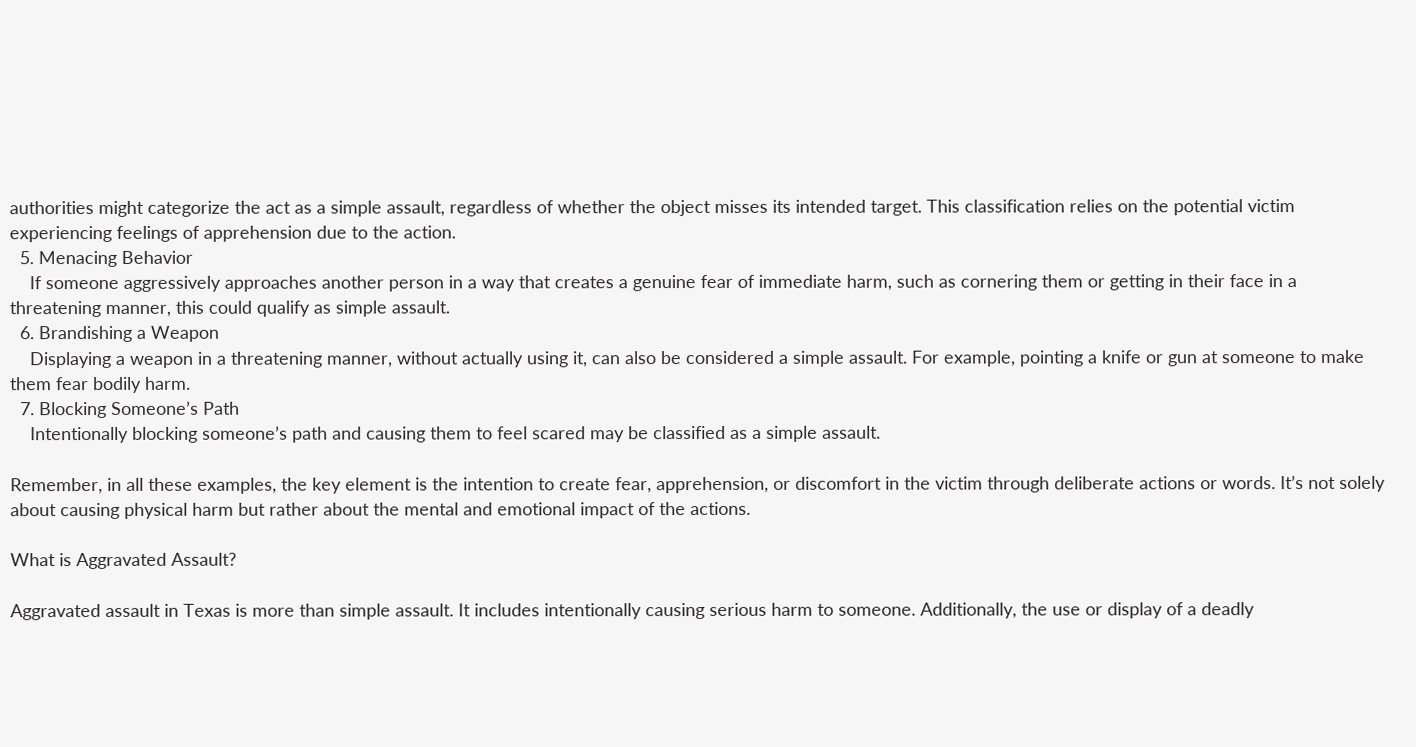authorities might categorize the act as a simple assault, regardless of whether the object misses its intended target. This classification relies on the potential victim experiencing feelings of apprehension due to the action.
  5. Menacing Behavior
    If someone aggressively approaches another person in a way that creates a genuine fear of immediate harm, such as cornering them or getting in their face in a threatening manner, this could qualify as simple assault.
  6. Brandishing a Weapon
    Displaying a weapon in a threatening manner, without actually using it, can also be considered a simple assault. For example, pointing a knife or gun at someone to make them fear bodily harm.
  7. Blocking Someone’s Path
    Intentionally blocking someone’s path and causing them to feel scared may be classified as a simple assault.

Remember, in all these examples, the key element is the intention to create fear, apprehension, or discomfort in the victim through deliberate actions or words. It’s not solely about causing physical harm but rather about the mental and emotional impact of the actions.

What is Aggravated Assault?

Aggravated assault in Texas is more than simple assault. It includes intentionally causing serious harm to someone. Additionally, the use or display of a deadly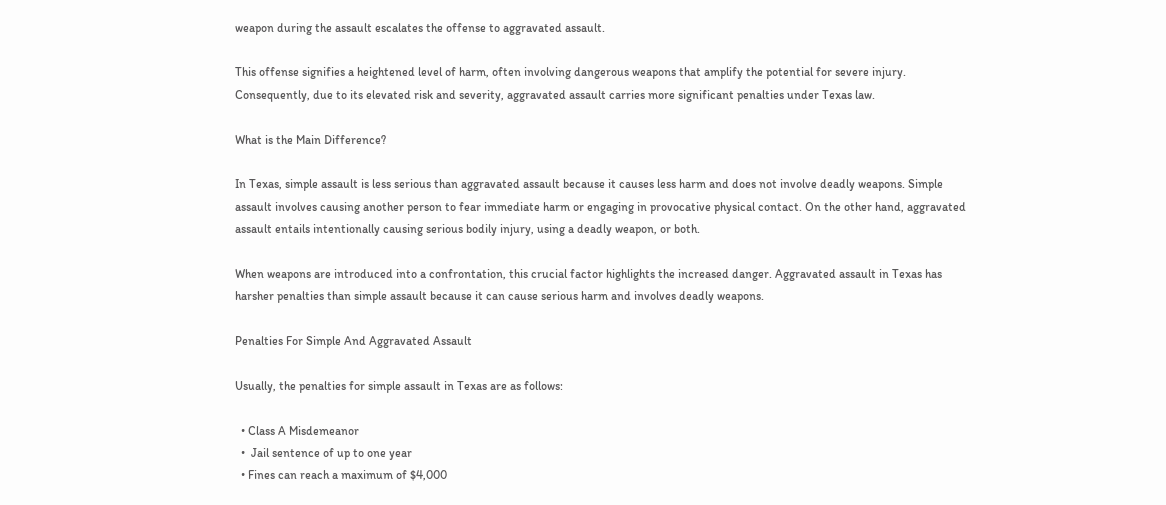weapon during the assault escalates the offense to aggravated assault.

This offense signifies a heightened level of harm, often involving dangerous weapons that amplify the potential for severe injury. Consequently, due to its elevated risk and severity, aggravated assault carries more significant penalties under Texas law.

What is the Main Difference?

In Texas, simple assault is less serious than aggravated assault because it causes less harm and does not involve deadly weapons. Simple assault involves causing another person to fear immediate harm or engaging in provocative physical contact. On the other hand, aggravated assault entails intentionally causing serious bodily injury, using a deadly weapon, or both.

When weapons are introduced into a confrontation, this crucial factor highlights the increased danger. Aggravated assault in Texas has harsher penalties than simple assault because it can cause serious harm and involves deadly weapons.

Penalties For Simple And Aggravated Assault

Usually, the penalties for simple assault in Texas are as follows:

  • Class A Misdemeanor
  •  Jail sentence of up to one year
  • Fines can reach a maximum of $4,000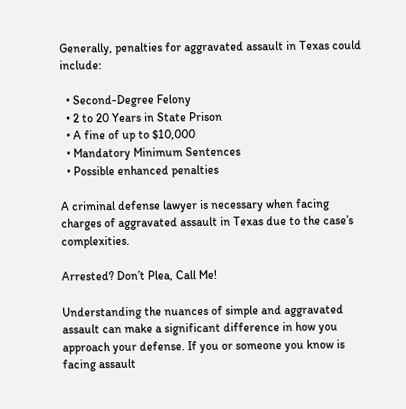Generally, penalties for aggravated assault in Texas could include:

  • Second-Degree Felony
  • 2 to 20 Years in State Prison
  • A fine of up to $10,000
  • Mandatory Minimum Sentences
  • Possible enhanced penalties

A criminal defense lawyer is necessary when facing charges of aggravated assault in Texas due to the case’s complexities.

Arrested? Don’t Plea, Call Me!

Understanding the nuances of simple and aggravated assault can make a significant difference in how you approach your defense. If you or someone you know is facing assault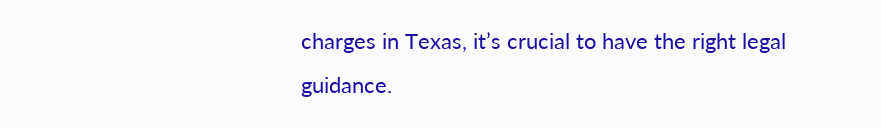charges in Texas, it’s crucial to have the right legal guidance.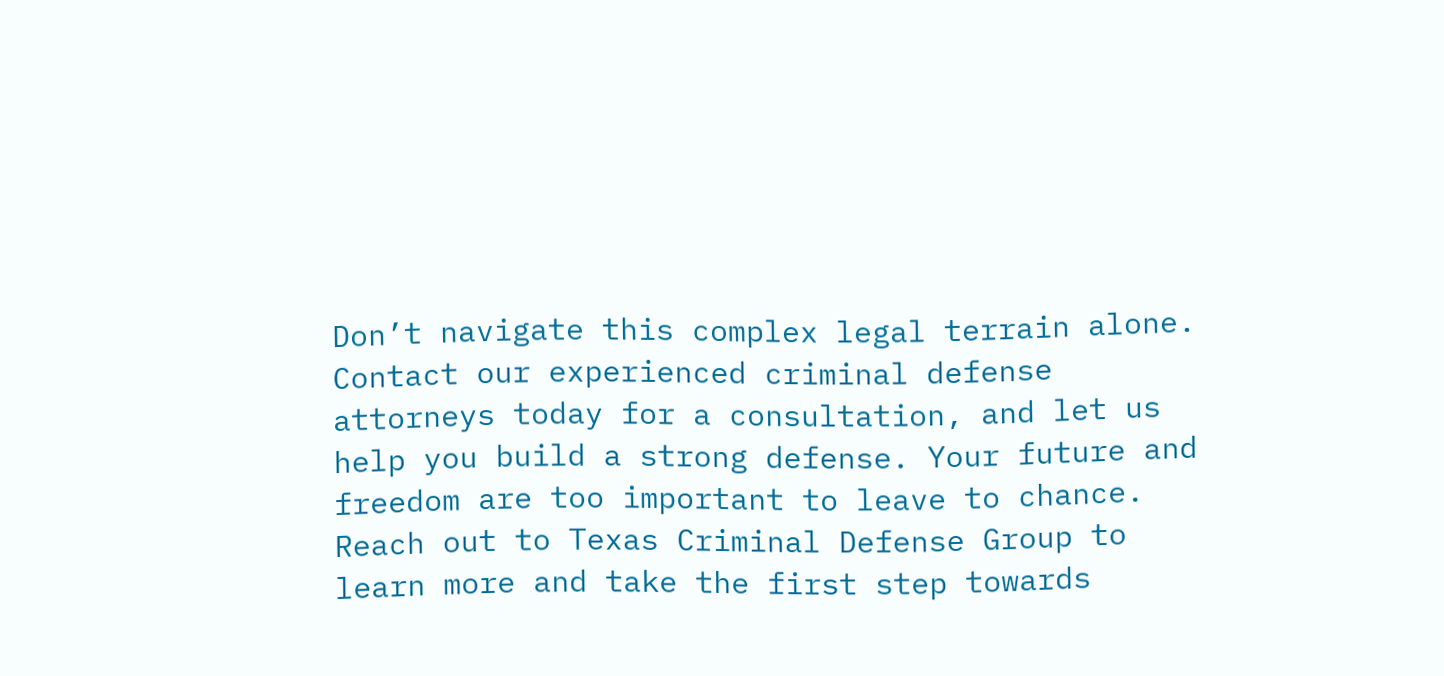Don’t navigate this complex legal terrain alone. Contact our experienced criminal defense attorneys today for a consultation, and let us help you build a strong defense. Your future and freedom are too important to leave to chance. Reach out to Texas Criminal Defense Group to learn more and take the first step towards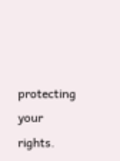protecting your rights.